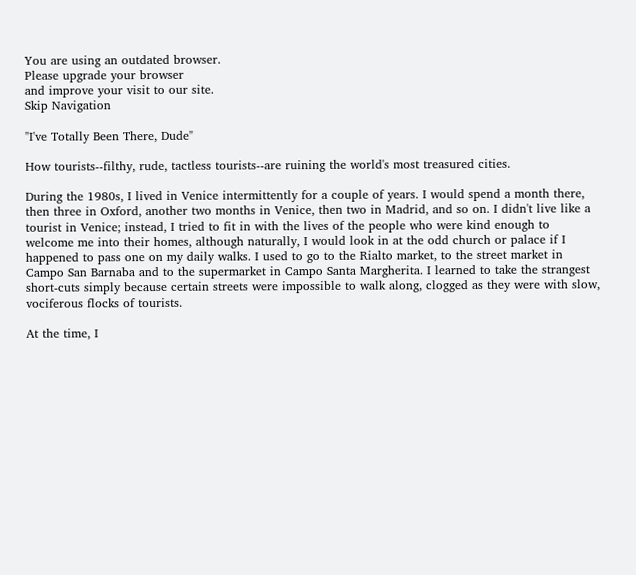You are using an outdated browser.
Please upgrade your browser
and improve your visit to our site.
Skip Navigation

"I've Totally Been There, Dude"

How tourists--filthy, rude, tactless tourists--are ruining the world's most treasured cities.

During the 1980s, I lived in Venice intermittently for a couple of years. I would spend a month there, then three in Oxford, another two months in Venice, then two in Madrid, and so on. I didn't live like a tourist in Venice; instead, I tried to fit in with the lives of the people who were kind enough to welcome me into their homes, although naturally, I would look in at the odd church or palace if I happened to pass one on my daily walks. I used to go to the Rialto market, to the street market in Campo San Barnaba and to the supermarket in Campo Santa Margherita. I learned to take the strangest short-cuts simply because certain streets were impossible to walk along, clogged as they were with slow, vociferous flocks of tourists.

At the time, I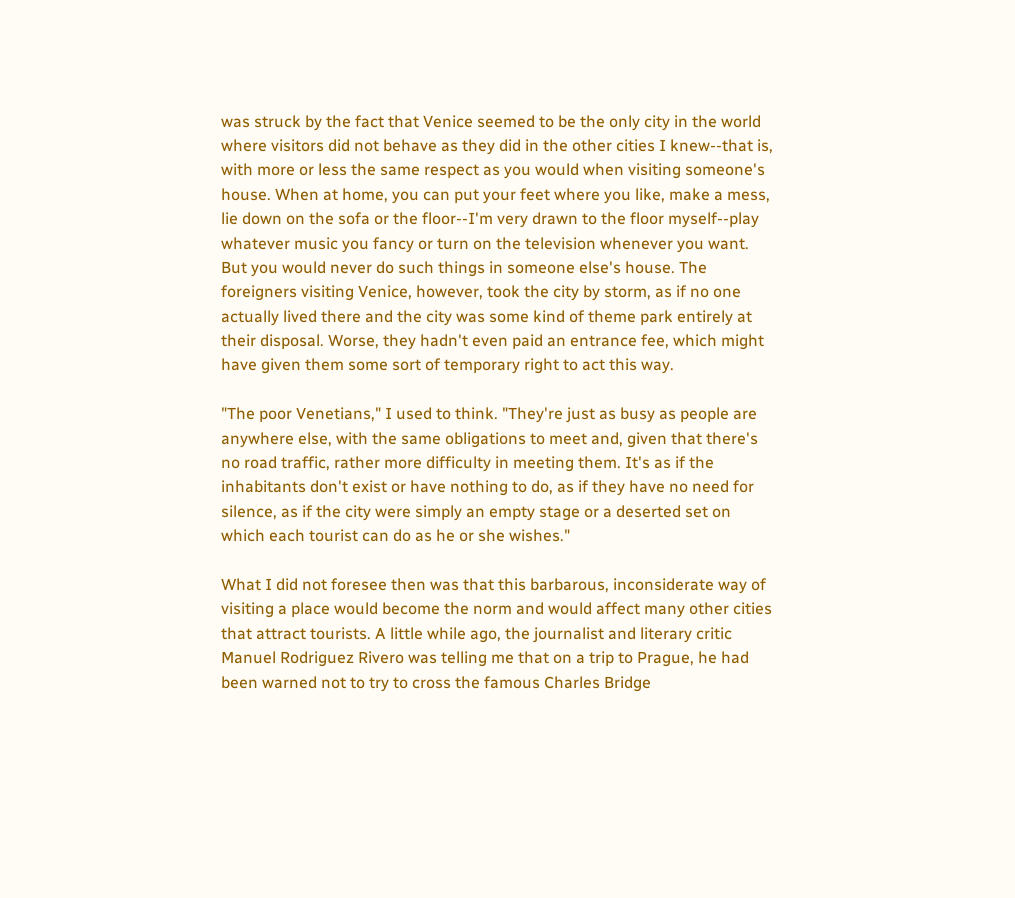was struck by the fact that Venice seemed to be the only city in the world where visitors did not behave as they did in the other cities I knew--that is, with more or less the same respect as you would when visiting someone's house. When at home, you can put your feet where you like, make a mess, lie down on the sofa or the floor--I'm very drawn to the floor myself--play whatever music you fancy or turn on the television whenever you want. But you would never do such things in someone else's house. The foreigners visiting Venice, however, took the city by storm, as if no one actually lived there and the city was some kind of theme park entirely at their disposal. Worse, they hadn't even paid an entrance fee, which might have given them some sort of temporary right to act this way.

"The poor Venetians," I used to think. "They're just as busy as people are anywhere else, with the same obligations to meet and, given that there's no road traffic, rather more difficulty in meeting them. It's as if the inhabitants don't exist or have nothing to do, as if they have no need for silence, as if the city were simply an empty stage or a deserted set on which each tourist can do as he or she wishes."

What I did not foresee then was that this barbarous, inconsiderate way of visiting a place would become the norm and would affect many other cities that attract tourists. A little while ago, the journalist and literary critic Manuel Rodriguez Rivero was telling me that on a trip to Prague, he had been warned not to try to cross the famous Charles Bridge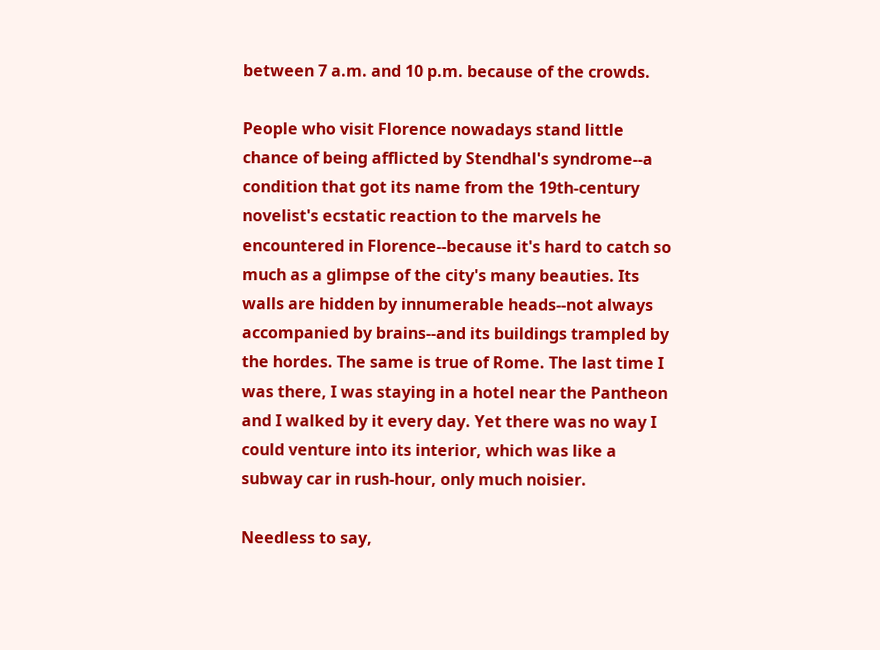between 7 a.m. and 10 p.m. because of the crowds.

People who visit Florence nowadays stand little chance of being afflicted by Stendhal's syndrome--a condition that got its name from the 19th-century novelist's ecstatic reaction to the marvels he encountered in Florence--because it's hard to catch so much as a glimpse of the city's many beauties. Its walls are hidden by innumerable heads--not always accompanied by brains--and its buildings trampled by the hordes. The same is true of Rome. The last time I was there, I was staying in a hotel near the Pantheon and I walked by it every day. Yet there was no way I could venture into its interior, which was like a subway car in rush-hour, only much noisier.

Needless to say,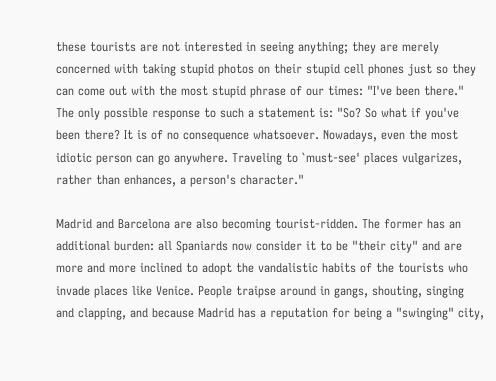these tourists are not interested in seeing anything; they are merely concerned with taking stupid photos on their stupid cell phones just so they can come out with the most stupid phrase of our times: "I've been there." The only possible response to such a statement is: "So? So what if you've been there? It is of no consequence whatsoever. Nowadays, even the most idiotic person can go anywhere. Traveling to `must-see' places vulgarizes, rather than enhances, a person's character."

Madrid and Barcelona are also becoming tourist-ridden. The former has an additional burden: all Spaniards now consider it to be "their city" and are more and more inclined to adopt the vandalistic habits of the tourists who invade places like Venice. People traipse around in gangs, shouting, singing and clapping, and because Madrid has a reputation for being a "swinging" city,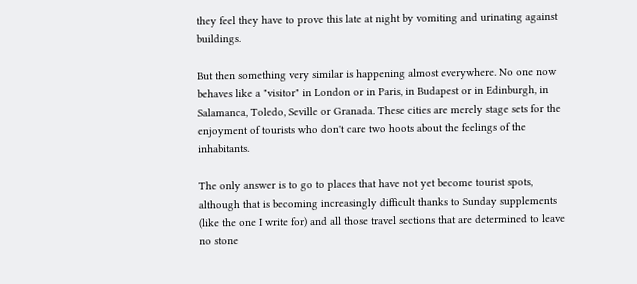they feel they have to prove this late at night by vomiting and urinating against buildings.

But then something very similar is happening almost everywhere. No one now behaves like a "visitor" in London or in Paris, in Budapest or in Edinburgh, in Salamanca, Toledo, Seville or Granada. These cities are merely stage sets for the enjoyment of tourists who don't care two hoots about the feelings of the inhabitants.

The only answer is to go to places that have not yet become tourist spots, although that is becoming increasingly difficult thanks to Sunday supplements (like the one I write for) and all those travel sections that are determined to leave no stone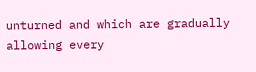unturned and which are gradually allowing every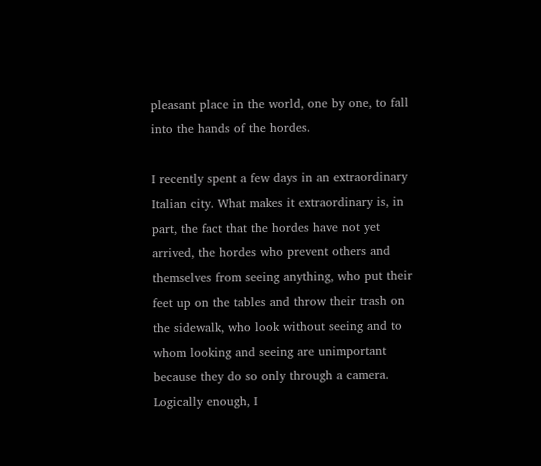pleasant place in the world, one by one, to fall into the hands of the hordes.

I recently spent a few days in an extraordinary Italian city. What makes it extraordinary is, in part, the fact that the hordes have not yet arrived, the hordes who prevent others and themselves from seeing anything, who put their feet up on the tables and throw their trash on the sidewalk, who look without seeing and to whom looking and seeing are unimportant because they do so only through a camera. Logically enough, I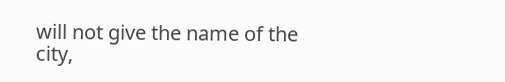will not give the name of the city,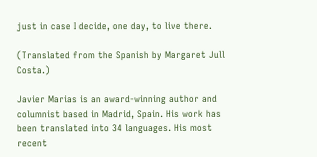just in case I decide, one day, to live there.

(Translated from the Spanish by Margaret Jull Costa.)

Javier Marias is an award-winning author and columnist based in Madrid, Spain. His work has been translated into 34 languages. His most recent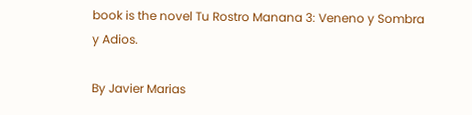book is the novel Tu Rostro Manana 3: Veneno y Sombra y Adios.

By Javier Marias